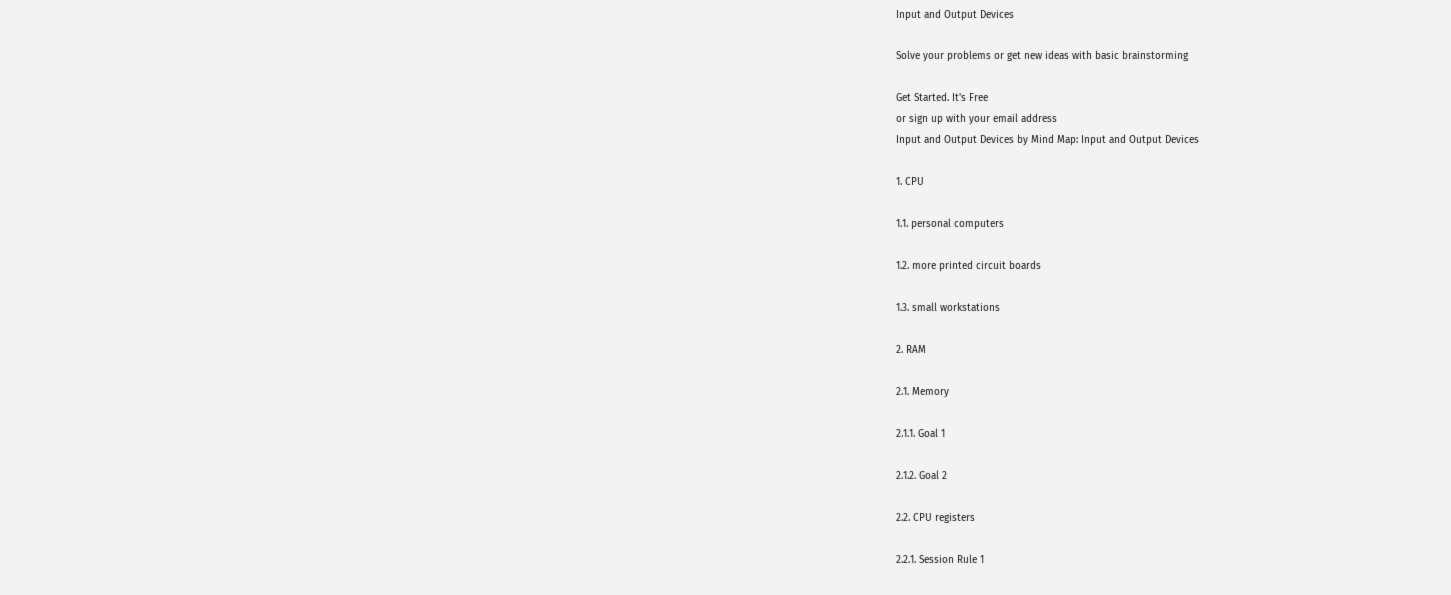Input and Output Devices

Solve your problems or get new ideas with basic brainstorming

Get Started. It's Free
or sign up with your email address
Input and Output Devices by Mind Map: Input and Output Devices

1. CPU

1.1. personal computers

1.2. more printed circuit boards

1.3. small workstations

2. RAM

2.1. Memory

2.1.1. Goal 1

2.1.2. Goal 2

2.2. CPU registers

2.2.1. Session Rule 1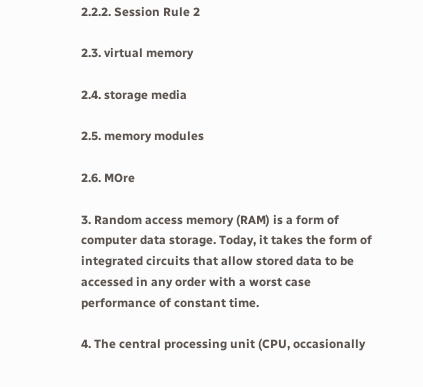2.2.2. Session Rule 2

2.3. virtual memory

2.4. storage media

2.5. memory modules

2.6. MOre

3. Random access memory (RAM) is a form of computer data storage. Today, it takes the form of integrated circuits that allow stored data to be accessed in any order with a worst case performance of constant time.

4. The central processing unit (CPU, occasionally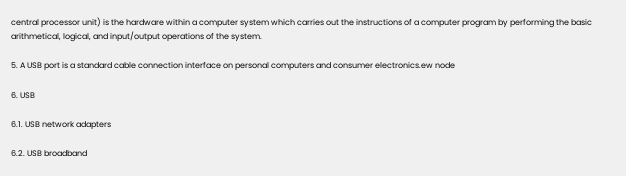central processor unit) is the hardware within a computer system which carries out the instructions of a computer program by performing the basic arithmetical, logical, and input/output operations of the system.

5. A USB port is a standard cable connection interface on personal computers and consumer electronics.ew node

6. USB

6.1. USB network adapters

6.2. USB broadband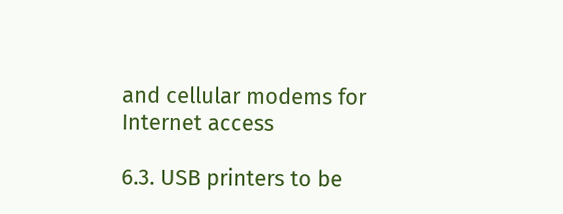and cellular modems for Internet access

6.3. USB printers to be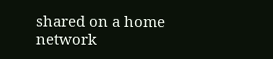shared on a home network